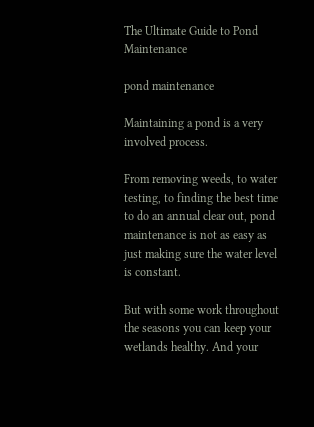The Ultimate Guide to Pond Maintenance

pond maintenance

Maintaining a pond is a very involved process.

From removing weeds, to water testing, to finding the best time to do an annual clear out, pond maintenance is not as easy as just making sure the water level is constant.

But with some work throughout the seasons you can keep your wetlands healthy. And your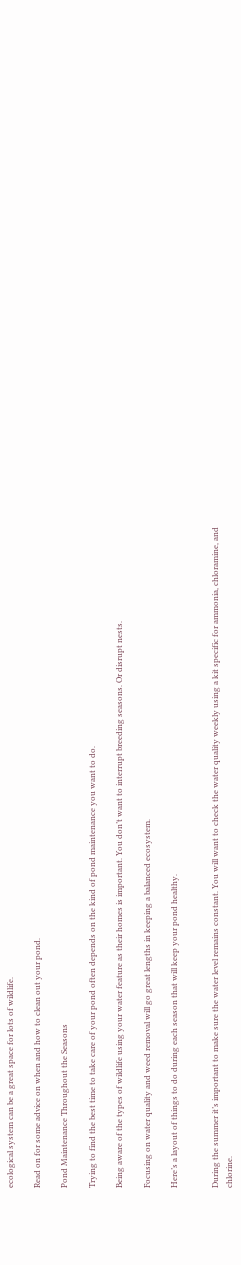ecological system can be a great space for lots of wildlife.

Read on for some advice on when and how to clean out your pond.

Pond Maintenance Throughout the Seasons

Trying to find the best time to take care of your pond often depends on the kind of pond maintenance you want to do.

Being aware of the types of wildlife using your water feature as their homes is important. You don’t want to interrupt breeding seasons. Or disrupt nests.

Focusing on water quality and weed removal will go great lengths in keeping a balanced ecosystem.

Here’s a layout of things to do during each season that will keep your pond healthy.


During the summer it’s important to make sure the water level remains constant. You will want to check the water quality weekly using a kit specific for ammonia, chloramine, and chlorine.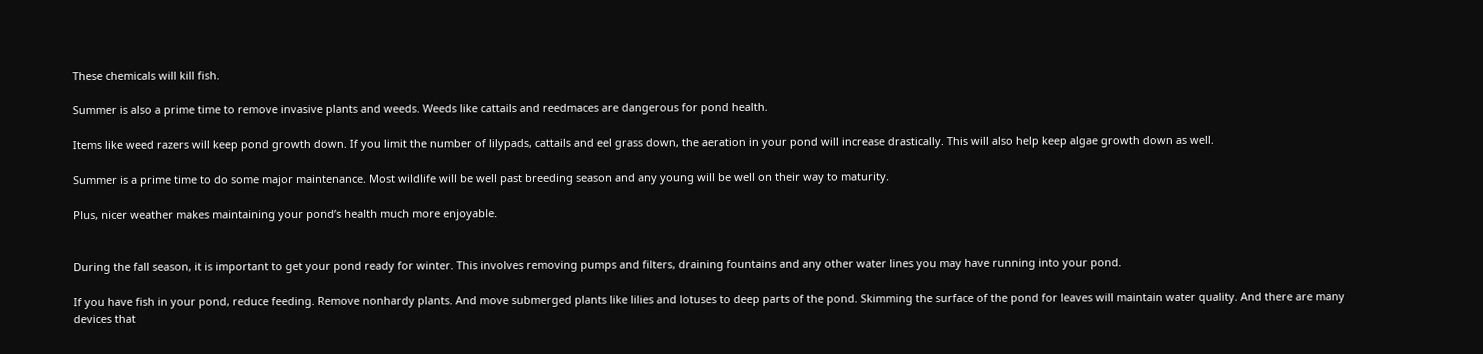These chemicals will kill fish.

Summer is also a prime time to remove invasive plants and weeds. Weeds like cattails and reedmaces are dangerous for pond health.

Items like weed razers will keep pond growth down. If you limit the number of lilypads, cattails and eel grass down, the aeration in your pond will increase drastically. This will also help keep algae growth down as well.

Summer is a prime time to do some major maintenance. Most wildlife will be well past breeding season and any young will be well on their way to maturity.

Plus, nicer weather makes maintaining your pond’s health much more enjoyable.


During the fall season, it is important to get your pond ready for winter. This involves removing pumps and filters, draining fountains and any other water lines you may have running into your pond.

If you have fish in your pond, reduce feeding. Remove nonhardy plants. And move submerged plants like lilies and lotuses to deep parts of the pond. Skimming the surface of the pond for leaves will maintain water quality. And there are many devices that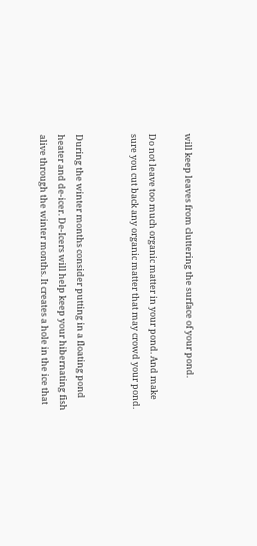will keep leaves from cluttering the surface of your pond.

Do not leave too much organic matter in your pond. And make sure you cut back any organic matter that may crowd your pond.


During the winter months consider putting in a floating pond heater and de-icer. De-Icers will help keep your hibernating fish alive through the winter months. It creates a hole in the ice that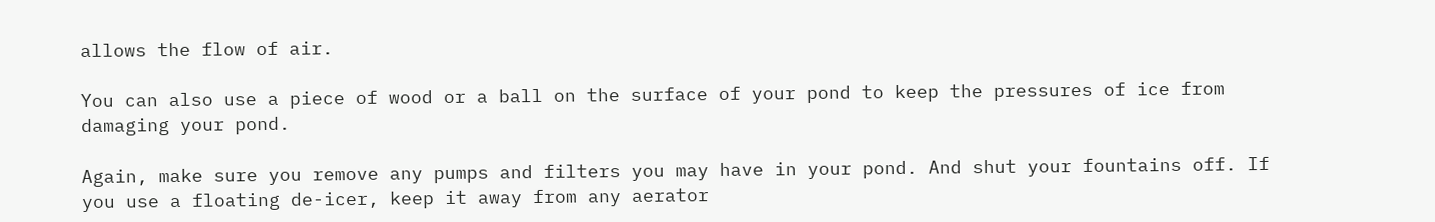allows the flow of air.

You can also use a piece of wood or a ball on the surface of your pond to keep the pressures of ice from damaging your pond.

Again, make sure you remove any pumps and filters you may have in your pond. And shut your fountains off. If you use a floating de-icer, keep it away from any aerator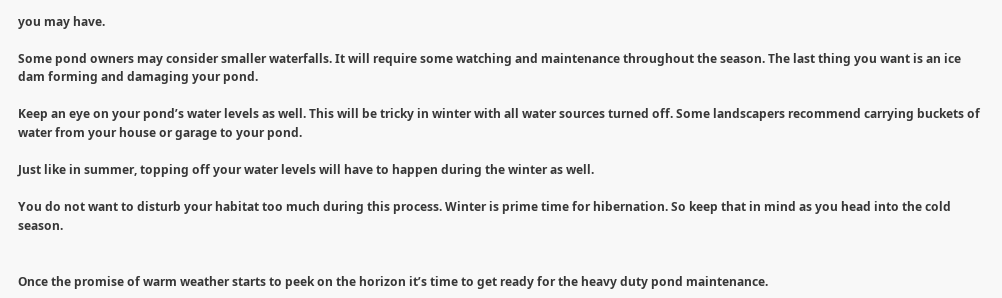you may have.

Some pond owners may consider smaller waterfalls. It will require some watching and maintenance throughout the season. The last thing you want is an ice dam forming and damaging your pond.

Keep an eye on your pond’s water levels as well. This will be tricky in winter with all water sources turned off. Some landscapers recommend carrying buckets of water from your house or garage to your pond.

Just like in summer, topping off your water levels will have to happen during the winter as well.

You do not want to disturb your habitat too much during this process. Winter is prime time for hibernation. So keep that in mind as you head into the cold season.


Once the promise of warm weather starts to peek on the horizon it’s time to get ready for the heavy duty pond maintenance.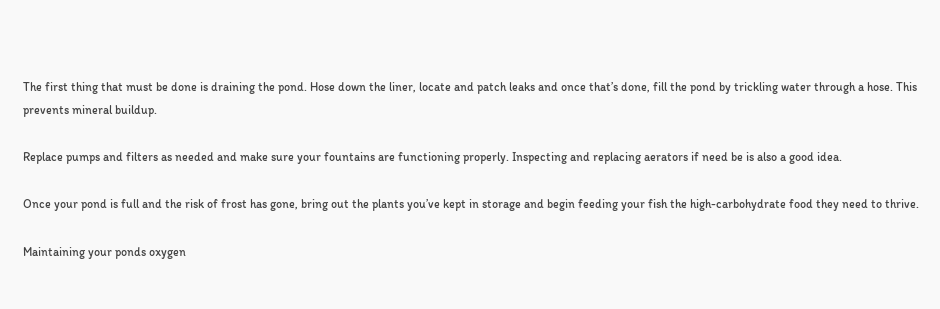The first thing that must be done is draining the pond. Hose down the liner, locate and patch leaks and once that’s done, fill the pond by trickling water through a hose. This prevents mineral buildup.

Replace pumps and filters as needed and make sure your fountains are functioning properly. Inspecting and replacing aerators if need be is also a good idea.

Once your pond is full and the risk of frost has gone, bring out the plants you’ve kept in storage and begin feeding your fish the high-carbohydrate food they need to thrive.

Maintaining your ponds oxygen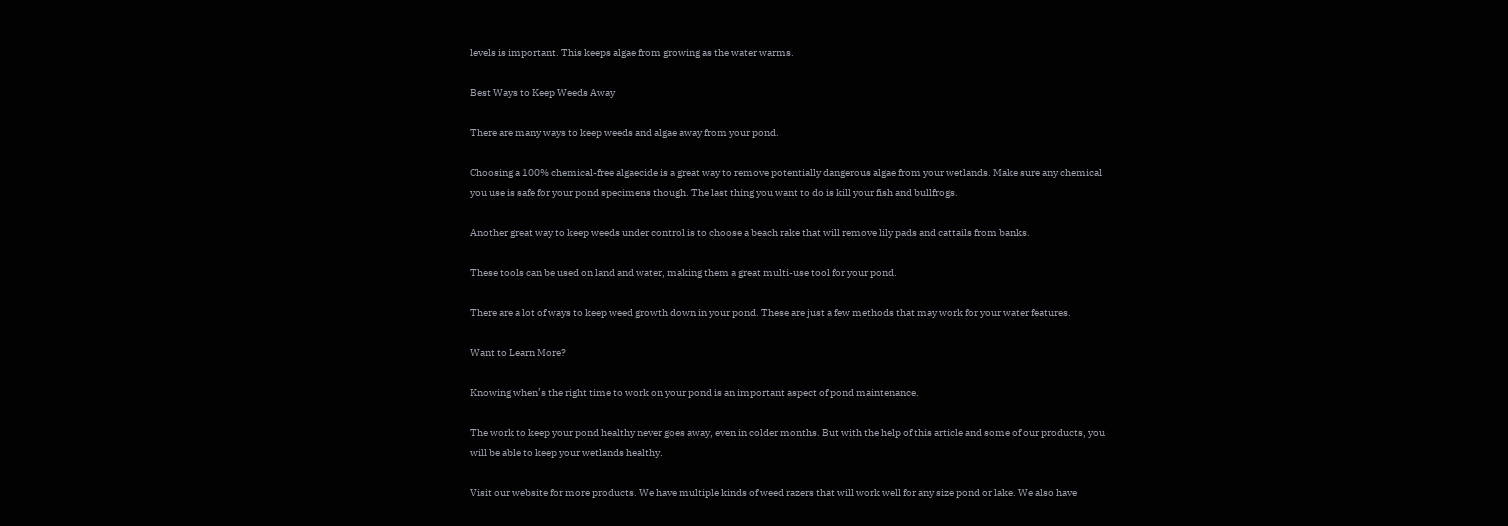levels is important. This keeps algae from growing as the water warms.

Best Ways to Keep Weeds Away

There are many ways to keep weeds and algae away from your pond.

Choosing a 100% chemical-free algaecide is a great way to remove potentially dangerous algae from your wetlands. Make sure any chemical you use is safe for your pond specimens though. The last thing you want to do is kill your fish and bullfrogs.

Another great way to keep weeds under control is to choose a beach rake that will remove lily pads and cattails from banks.

These tools can be used on land and water, making them a great multi-use tool for your pond.

There are a lot of ways to keep weed growth down in your pond. These are just a few methods that may work for your water features.

Want to Learn More?

Knowing when’s the right time to work on your pond is an important aspect of pond maintenance.

The work to keep your pond healthy never goes away, even in colder months. But with the help of this article and some of our products, you will be able to keep your wetlands healthy.

Visit our website for more products. We have multiple kinds of weed razers that will work well for any size pond or lake. We also have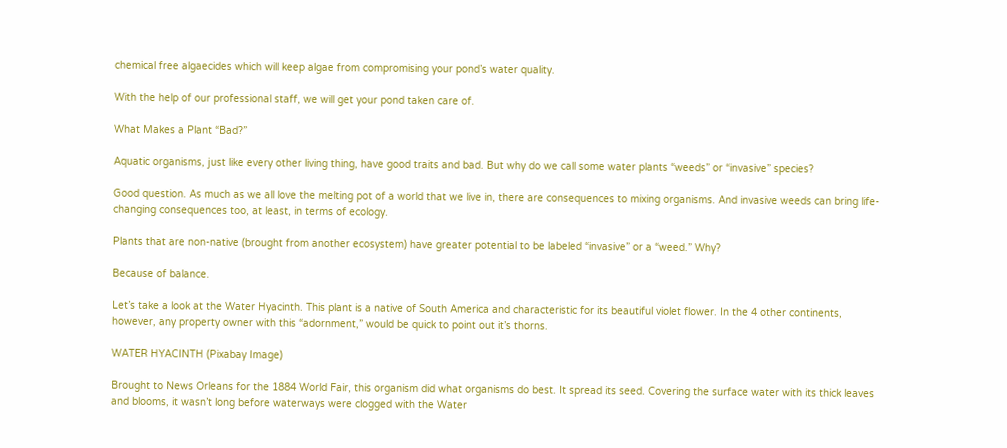chemical free algaecides which will keep algae from compromising your pond’s water quality.

With the help of our professional staff, we will get your pond taken care of.

What Makes a Plant “Bad?”

Aquatic organisms, just like every other living thing, have good traits and bad. But why do we call some water plants “weeds” or “invasive” species?

Good question. As much as we all love the melting pot of a world that we live in, there are consequences to mixing organisms. And invasive weeds can bring life-changing consequences too, at least, in terms of ecology.

Plants that are non-native (brought from another ecosystem) have greater potential to be labeled “invasive” or a “weed.” Why?

Because of balance.

Let’s take a look at the Water Hyacinth. This plant is a native of South America and characteristic for its beautiful violet flower. In the 4 other continents, however, any property owner with this “adornment,” would be quick to point out it’s thorns.

WATER HYACINTH (Pixabay Image)

Brought to News Orleans for the 1884 World Fair, this organism did what organisms do best. It spread its seed. Covering the surface water with its thick leaves and blooms, it wasn’t long before waterways were clogged with the Water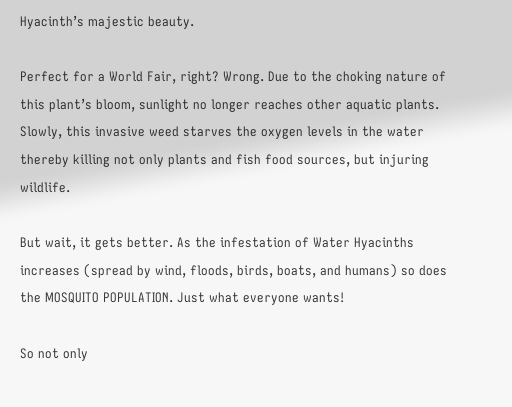Hyacinth’s majestic beauty.

Perfect for a World Fair, right? Wrong. Due to the choking nature of this plant’s bloom, sunlight no longer reaches other aquatic plants. Slowly, this invasive weed starves the oxygen levels in the water thereby killing not only plants and fish food sources, but injuring wildlife.

But wait, it gets better. As the infestation of Water Hyacinths increases (spread by wind, floods, birds, boats, and humans) so does the MOSQUITO POPULATION. Just what everyone wants!

So not only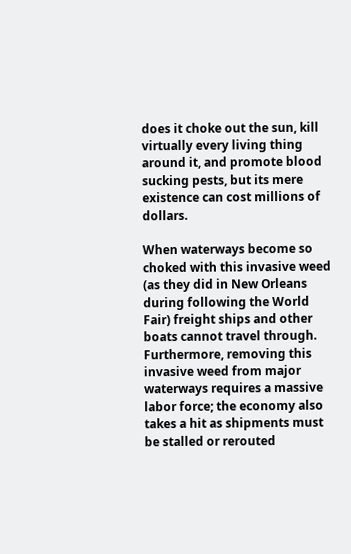does it choke out the sun, kill virtually every living thing around it, and promote blood sucking pests, but its mere existence can cost millions of dollars.

When waterways become so choked with this invasive weed (as they did in New Orleans during following the World Fair) freight ships and other boats cannot travel through. Furthermore, removing this invasive weed from major waterways requires a massive labor force; the economy also takes a hit as shipments must be stalled or rerouted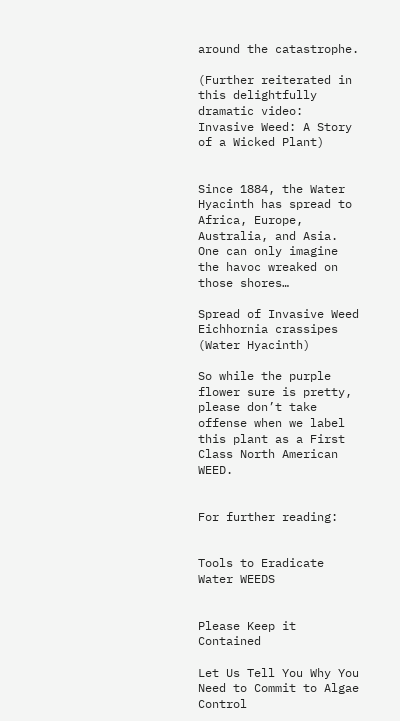around the catastrophe.

(Further reiterated in this delightfully dramatic video: Invasive Weed: A Story of a Wicked Plant)


Since 1884, the Water Hyacinth has spread to Africa, Europe, Australia, and Asia. One can only imagine the havoc wreaked on those shores…

Spread of Invasive Weed Eichhornia crassipes (Water Hyacinth)

So while the purple flower sure is pretty, please don’t take offense when we label this plant as a First Class North American WEED.


For further reading:


Tools to Eradicate Water WEEDS


Please Keep it Contained

Let Us Tell You Why You Need to Commit to Algae Control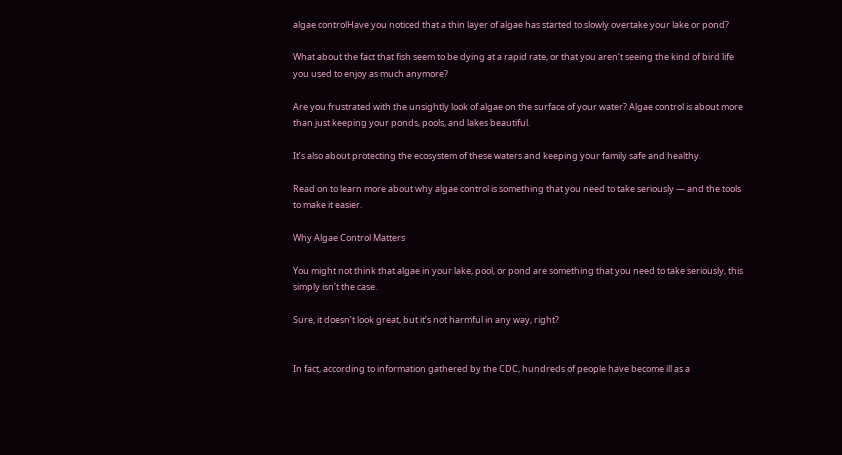algae controlHave you noticed that a thin layer of algae has started to slowly overtake your lake or pond?

What about the fact that fish seem to be dying at a rapid rate, or that you aren’t seeing the kind of bird life you used to enjoy as much anymore?

Are you frustrated with the unsightly look of algae on the surface of your water? Algae control is about more than just keeping your ponds, pools, and lakes beautiful.

It’s also about protecting the ecosystem of these waters and keeping your family safe and healthy.

Read on to learn more about why algae control is something that you need to take seriously — and the tools to make it easier.

Why Algae Control Matters

You might not think that algae in your lake, pool, or pond are something that you need to take seriously, this simply isn’t the case.

Sure, it doesn’t look great, but it’s not harmful in any way, right?


In fact, according to information gathered by the CDC, hundreds of people have become ill as a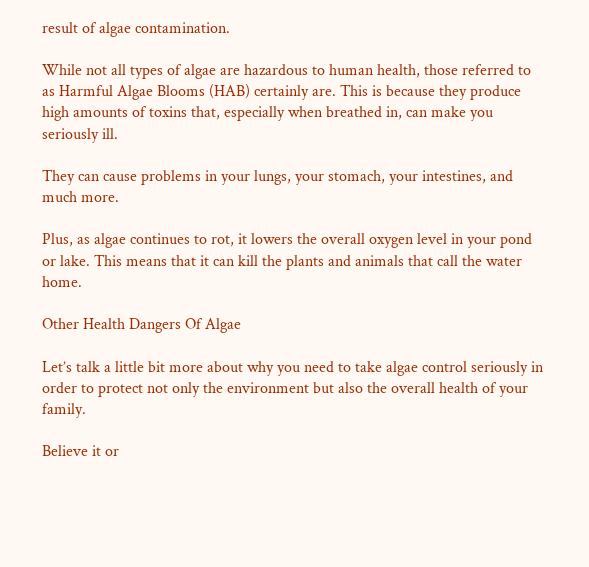result of algae contamination.

While not all types of algae are hazardous to human health, those referred to as Harmful Algae Blooms (HAB) certainly are. This is because they produce high amounts of toxins that, especially when breathed in, can make you seriously ill.

They can cause problems in your lungs, your stomach, your intestines, and much more.

Plus, as algae continues to rot, it lowers the overall oxygen level in your pond or lake. This means that it can kill the plants and animals that call the water home.

Other Health Dangers Of Algae

Let’s talk a little bit more about why you need to take algae control seriously in order to protect not only the environment but also the overall health of your family.

Believe it or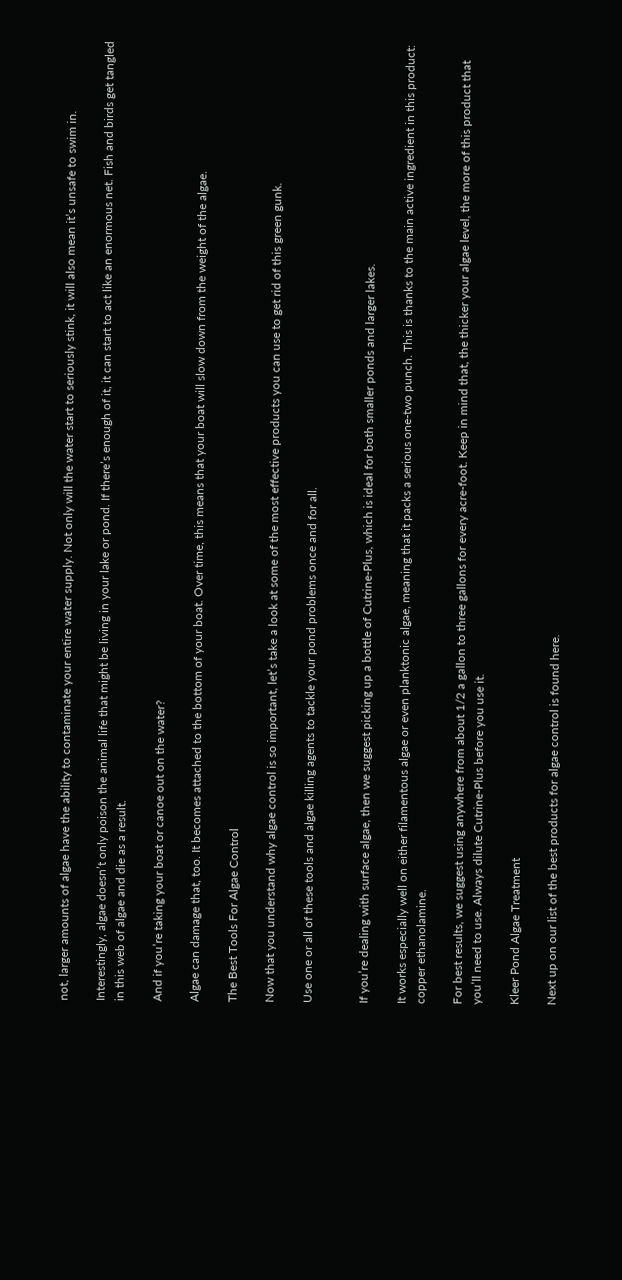not, larger amounts of algae have the ability to contaminate your entire water supply. Not only will the water start to seriously stink, it will also mean it’s unsafe to swim in.

Interestingly, algae doesn’t only poison the animal life that might be living in your lake or pond. If there’s enough of it, it can start to act like an enormous net. Fish and birds get tangled in this web of algae and die as a result.

And if you’re taking your boat or canoe out on the water?

Algae can damage that, too. It becomes attached to the bottom of your boat. Over time, this means that your boat will slow down from the weight of the algae.

The Best Tools For Algae Control

Now that you understand why algae control is so important, let’s take a look at some of the most effective products you can use to get rid of this green gunk.

Use one or all of these tools and algae killing agents to tackle your pond problems once and for all.


If you’re dealing with surface algae, then we suggest picking up a bottle of Cutrine-Plus, which is ideal for both smaller ponds and larger lakes.

It works especially well on either filamentous algae or even planktonic algae, meaning that it packs a serious one-two punch. This is thanks to the main active ingredient in this product: copper ethanolamine.

For best results, we suggest using anywhere from about 1/2 a gallon to three gallons for every acre-foot. Keep in mind that, the thicker your algae level, the more of this product that you’ll need to use. Always dilute Cutrine-Plus before you use it.

Kleer Pond Algae Treatment

Next up on our list of the best products for algae control is found here.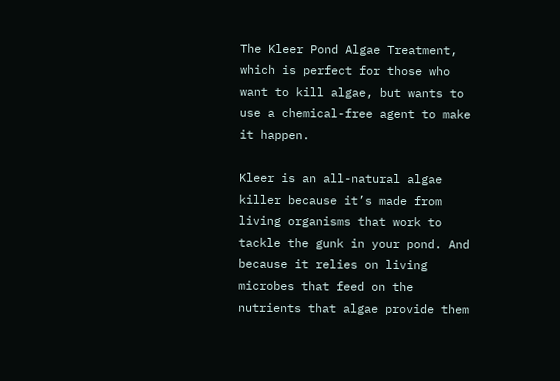The Kleer Pond Algae Treatment, which is perfect for those who want to kill algae, but wants to use a chemical-free agent to make it happen.

Kleer is an all-natural algae killer because it’s made from living organisms that work to tackle the gunk in your pond. And because it relies on living microbes that feed on the nutrients that algae provide them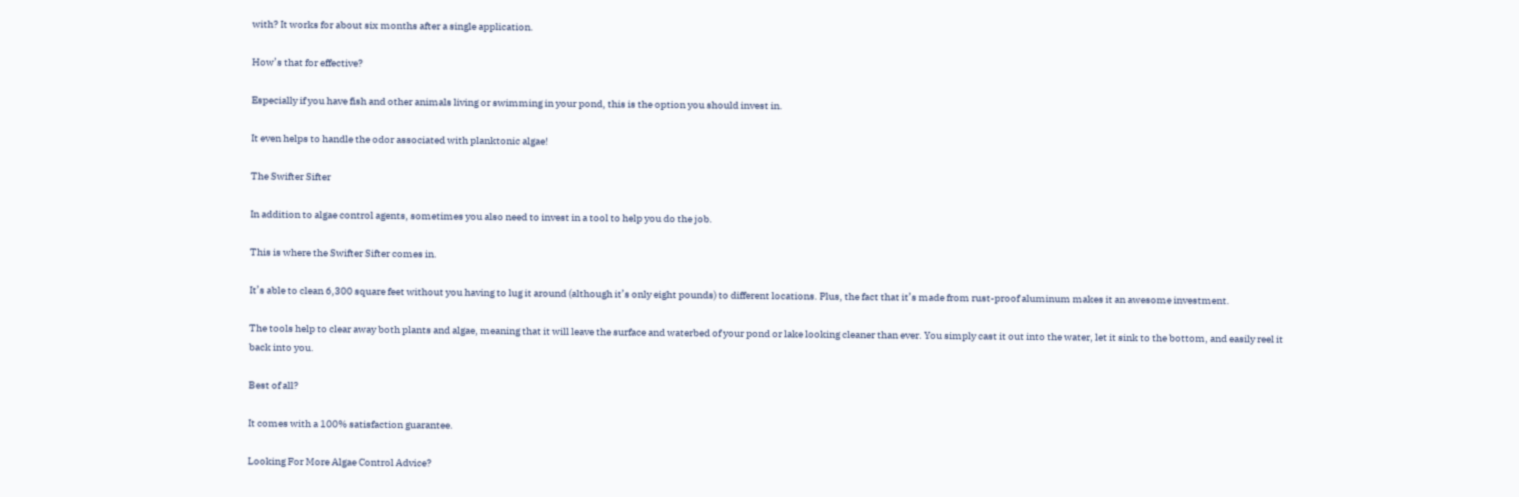with? It works for about six months after a single application.

How’s that for effective?

Especially if you have fish and other animals living or swimming in your pond, this is the option you should invest in.

It even helps to handle the odor associated with planktonic algae!

The Swifter Sifter

In addition to algae control agents, sometimes you also need to invest in a tool to help you do the job.

This is where the Swifter Sifter comes in.

It’s able to clean 6,300 square feet without you having to lug it around (although it’s only eight pounds) to different locations. Plus, the fact that it’s made from rust-proof aluminum makes it an awesome investment.

The tools help to clear away both plants and algae, meaning that it will leave the surface and waterbed of your pond or lake looking cleaner than ever. You simply cast it out into the water, let it sink to the bottom, and easily reel it back into you.

Best of all?

It comes with a 100% satisfaction guarantee.

Looking For More Algae Control Advice?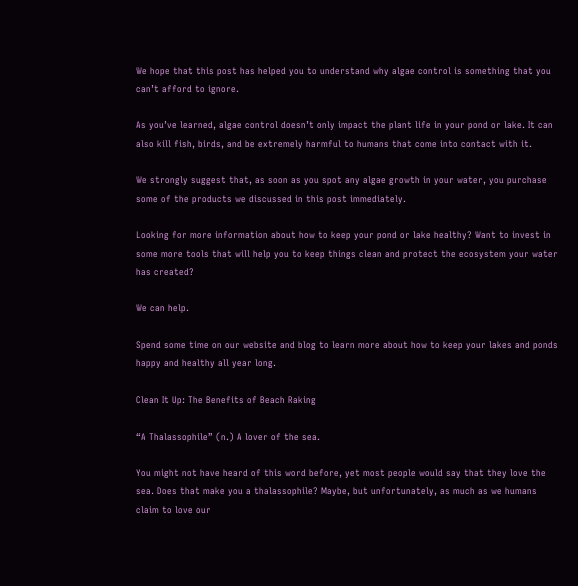We hope that this post has helped you to understand why algae control is something that you can’t afford to ignore.

As you’ve learned, algae control doesn’t only impact the plant life in your pond or lake. It can also kill fish, birds, and be extremely harmful to humans that come into contact with it.

We strongly suggest that, as soon as you spot any algae growth in your water, you purchase some of the products we discussed in this post immediately.

Looking for more information about how to keep your pond or lake healthy? Want to invest in some more tools that will help you to keep things clean and protect the ecosystem your water has created?

We can help.

Spend some time on our website and blog to learn more about how to keep your lakes and ponds happy and healthy all year long.

Clean It Up: The Benefits of Beach Raking

“A Thalassophile” (n.) A lover of the sea.

You might not have heard of this word before, yet most people would say that they love the sea. Does that make you a thalassophile? Maybe, but unfortunately, as much as we humans claim to love our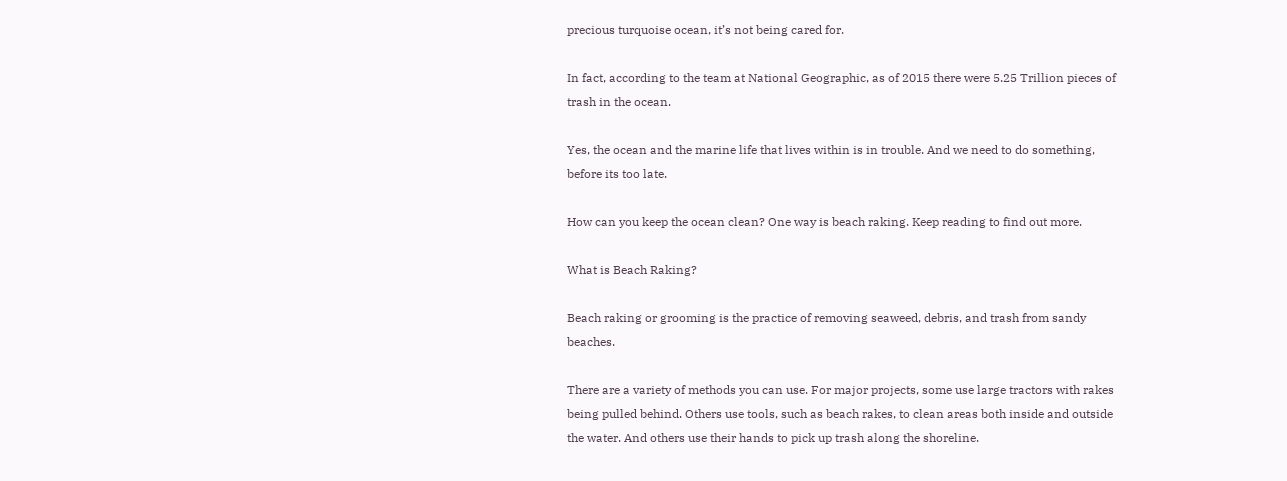precious turquoise ocean, it’s not being cared for.

In fact, according to the team at National Geographic, as of 2015 there were 5.25 Trillion pieces of trash in the ocean.

Yes, the ocean and the marine life that lives within is in trouble. And we need to do something, before its too late.

How can you keep the ocean clean? One way is beach raking. Keep reading to find out more.

What is Beach Raking?

Beach raking or grooming is the practice of removing seaweed, debris, and trash from sandy beaches.

There are a variety of methods you can use. For major projects, some use large tractors with rakes being pulled behind. Others use tools, such as beach rakes, to clean areas both inside and outside the water. And others use their hands to pick up trash along the shoreline.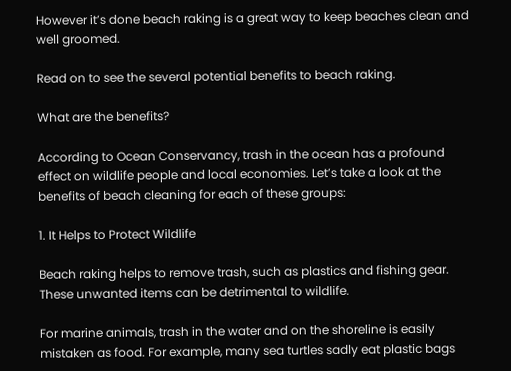However it’s done beach raking is a great way to keep beaches clean and well groomed.

Read on to see the several potential benefits to beach raking.

What are the benefits?

According to Ocean Conservancy, trash in the ocean has a profound effect on wildlife people and local economies. Let’s take a look at the benefits of beach cleaning for each of these groups:

1. It Helps to Protect Wildlife

Beach raking helps to remove trash, such as plastics and fishing gear. These unwanted items can be detrimental to wildlife.

For marine animals, trash in the water and on the shoreline is easily mistaken as food. For example, many sea turtles sadly eat plastic bags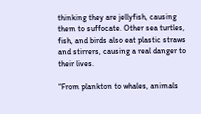thinking they are jellyfish, causing them to suffocate. Other sea turtles, fish, and birds also eat plastic straws and stirrers, causing a real danger to their lives.

“From plankton to whales, animals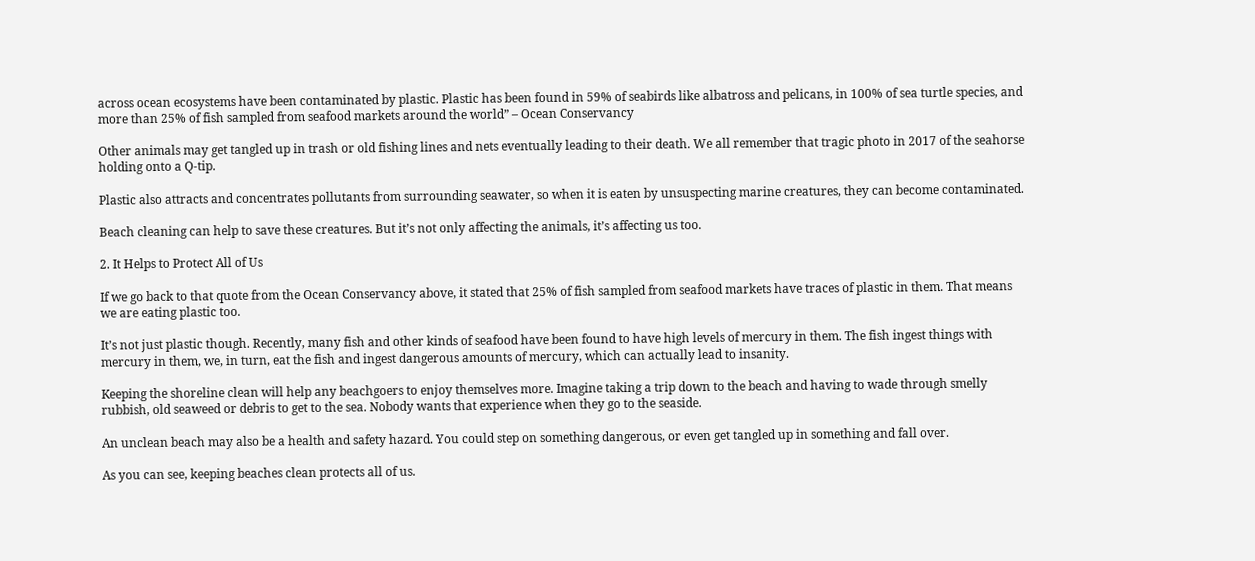across ocean ecosystems have been contaminated by plastic. Plastic has been found in 59% of seabirds like albatross and pelicans, in 100% of sea turtle species, and more than 25% of fish sampled from seafood markets around the world” – Ocean Conservancy

Other animals may get tangled up in trash or old fishing lines and nets eventually leading to their death. We all remember that tragic photo in 2017 of the seahorse holding onto a Q-tip.

Plastic also attracts and concentrates pollutants from surrounding seawater, so when it is eaten by unsuspecting marine creatures, they can become contaminated.

Beach cleaning can help to save these creatures. But it’s not only affecting the animals, it’s affecting us too.

2. It Helps to Protect All of Us

If we go back to that quote from the Ocean Conservancy above, it stated that 25% of fish sampled from seafood markets have traces of plastic in them. That means we are eating plastic too.

It’s not just plastic though. Recently, many fish and other kinds of seafood have been found to have high levels of mercury in them. The fish ingest things with mercury in them, we, in turn, eat the fish and ingest dangerous amounts of mercury, which can actually lead to insanity.

Keeping the shoreline clean will help any beachgoers to enjoy themselves more. Imagine taking a trip down to the beach and having to wade through smelly rubbish, old seaweed or debris to get to the sea. Nobody wants that experience when they go to the seaside.

An unclean beach may also be a health and safety hazard. You could step on something dangerous, or even get tangled up in something and fall over.

As you can see, keeping beaches clean protects all of us.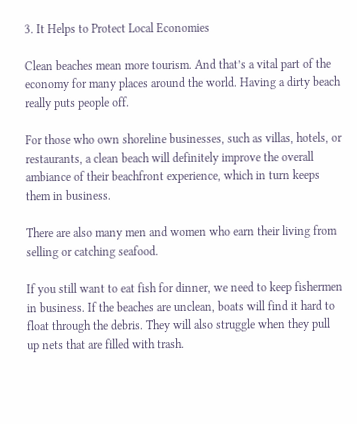3. It Helps to Protect Local Economies

Clean beaches mean more tourism. And that’s a vital part of the economy for many places around the world. Having a dirty beach really puts people off.

For those who own shoreline businesses, such as villas, hotels, or restaurants, a clean beach will definitely improve the overall ambiance of their beachfront experience, which in turn keeps them in business.

There are also many men and women who earn their living from selling or catching seafood.

If you still want to eat fish for dinner, we need to keep fishermen in business. If the beaches are unclean, boats will find it hard to float through the debris. They will also struggle when they pull up nets that are filled with trash.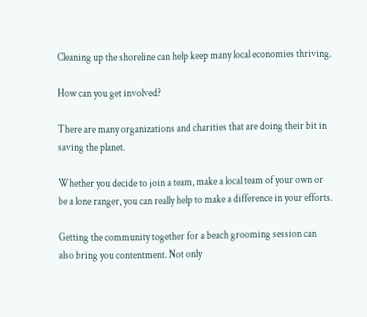Cleaning up the shoreline can help keep many local economies thriving.

How can you get involved?

There are many organizations and charities that are doing their bit in saving the planet.

Whether you decide to join a team, make a local team of your own or be a lone ranger, you can really help to make a difference in your efforts.

Getting the community together for a beach grooming session can also bring you contentment. Not only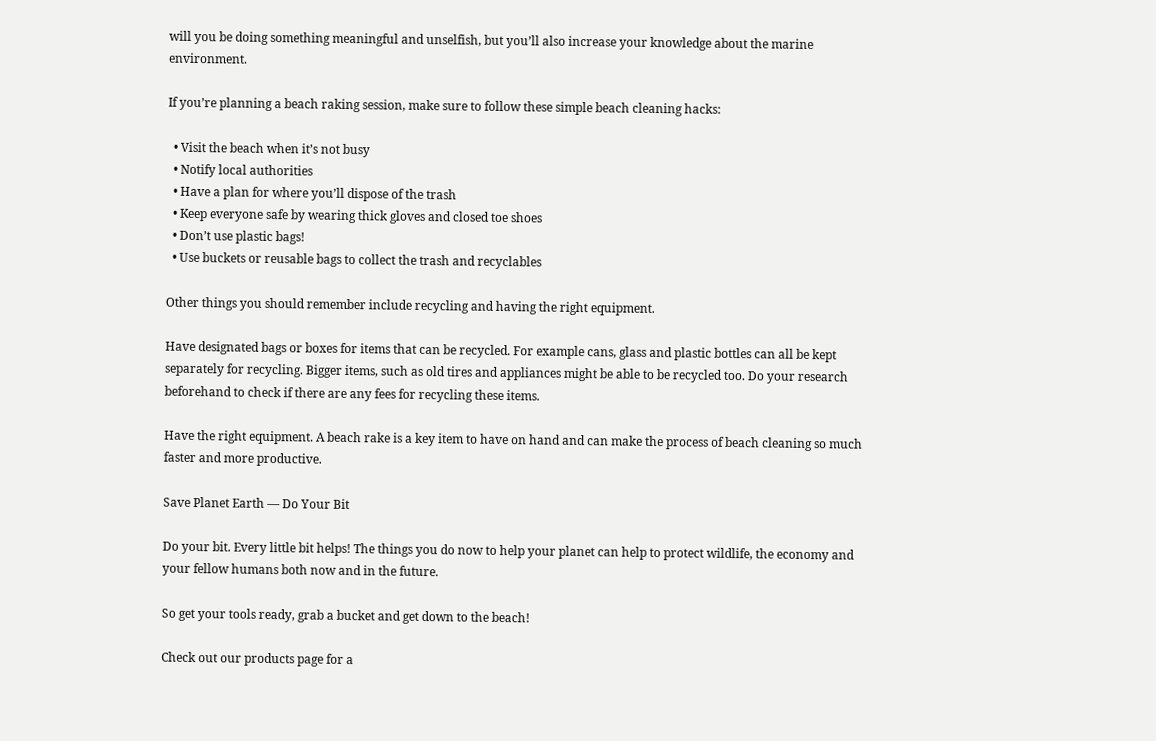will you be doing something meaningful and unselfish, but you’ll also increase your knowledge about the marine environment.

If you’re planning a beach raking session, make sure to follow these simple beach cleaning hacks:

  • Visit the beach when it’s not busy
  • Notify local authorities
  • Have a plan for where you’ll dispose of the trash
  • Keep everyone safe by wearing thick gloves and closed toe shoes
  • Don’t use plastic bags!
  • Use buckets or reusable bags to collect the trash and recyclables

Other things you should remember include recycling and having the right equipment.

Have designated bags or boxes for items that can be recycled. For example cans, glass and plastic bottles can all be kept separately for recycling. Bigger items, such as old tires and appliances might be able to be recycled too. Do your research beforehand to check if there are any fees for recycling these items.

Have the right equipment. A beach rake is a key item to have on hand and can make the process of beach cleaning so much faster and more productive.

Save Planet Earth — Do Your Bit

Do your bit. Every little bit helps! The things you do now to help your planet can help to protect wildlife, the economy and your fellow humans both now and in the future.

So get your tools ready, grab a bucket and get down to the beach!

Check out our products page for a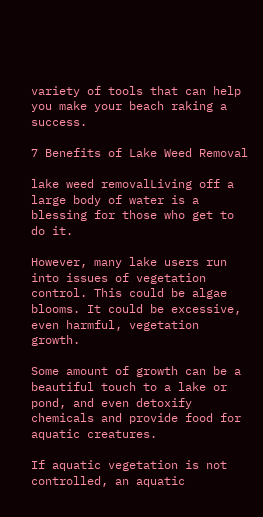variety of tools that can help you make your beach raking a success.

7 Benefits of Lake Weed Removal

lake weed removalLiving off a large body of water is a blessing for those who get to do it.

However, many lake users run into issues of vegetation control. This could be algae blooms. It could be excessive, even harmful, vegetation growth.

Some amount of growth can be a beautiful touch to a lake or pond, and even detoxify chemicals and provide food for aquatic creatures.

If aquatic vegetation is not controlled, an aquatic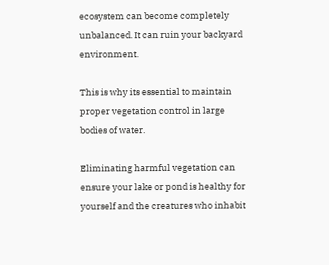ecosystem can become completely unbalanced. It can ruin your backyard environment.

This is why its essential to maintain proper vegetation control in large bodies of water.

Eliminating harmful vegetation can ensure your lake or pond is healthy for yourself and the creatures who inhabit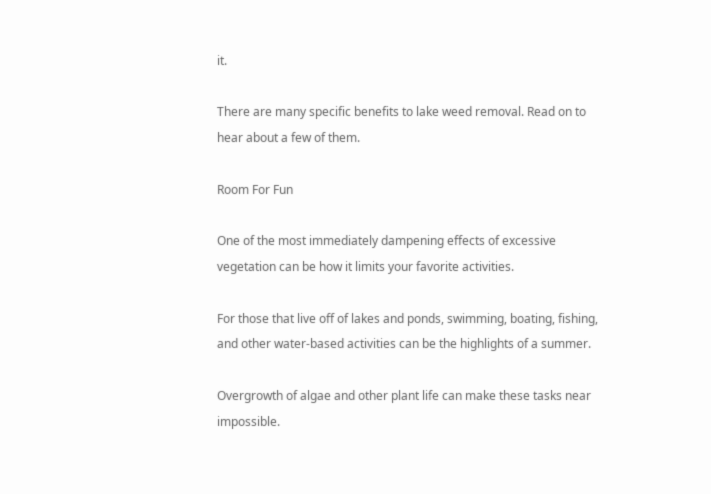it.

There are many specific benefits to lake weed removal. Read on to hear about a few of them.

Room For Fun

One of the most immediately dampening effects of excessive vegetation can be how it limits your favorite activities.

For those that live off of lakes and ponds, swimming, boating, fishing, and other water-based activities can be the highlights of a summer.

Overgrowth of algae and other plant life can make these tasks near impossible.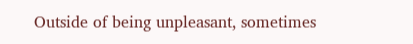Outside of being unpleasant, sometimes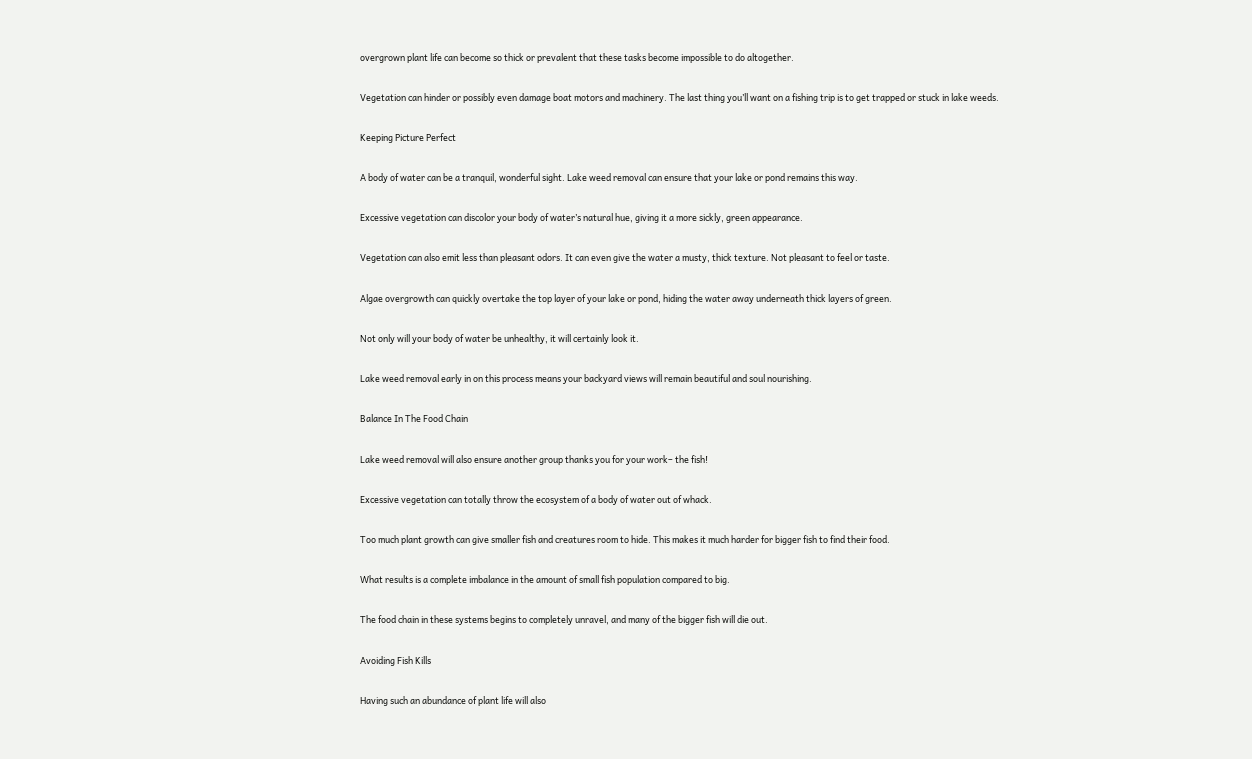overgrown plant life can become so thick or prevalent that these tasks become impossible to do altogether.

Vegetation can hinder or possibly even damage boat motors and machinery. The last thing you’ll want on a fishing trip is to get trapped or stuck in lake weeds.

Keeping Picture Perfect

A body of water can be a tranquil, wonderful sight. Lake weed removal can ensure that your lake or pond remains this way.

Excessive vegetation can discolor your body of water’s natural hue, giving it a more sickly, green appearance.

Vegetation can also emit less than pleasant odors. It can even give the water a musty, thick texture. Not pleasant to feel or taste.

Algae overgrowth can quickly overtake the top layer of your lake or pond, hiding the water away underneath thick layers of green.

Not only will your body of water be unhealthy, it will certainly look it.

Lake weed removal early in on this process means your backyard views will remain beautiful and soul nourishing.

Balance In The Food Chain

Lake weed removal will also ensure another group thanks you for your work– the fish!

Excessive vegetation can totally throw the ecosystem of a body of water out of whack.

Too much plant growth can give smaller fish and creatures room to hide. This makes it much harder for bigger fish to find their food.

What results is a complete imbalance in the amount of small fish population compared to big.

The food chain in these systems begins to completely unravel, and many of the bigger fish will die out.

Avoiding Fish Kills

Having such an abundance of plant life will also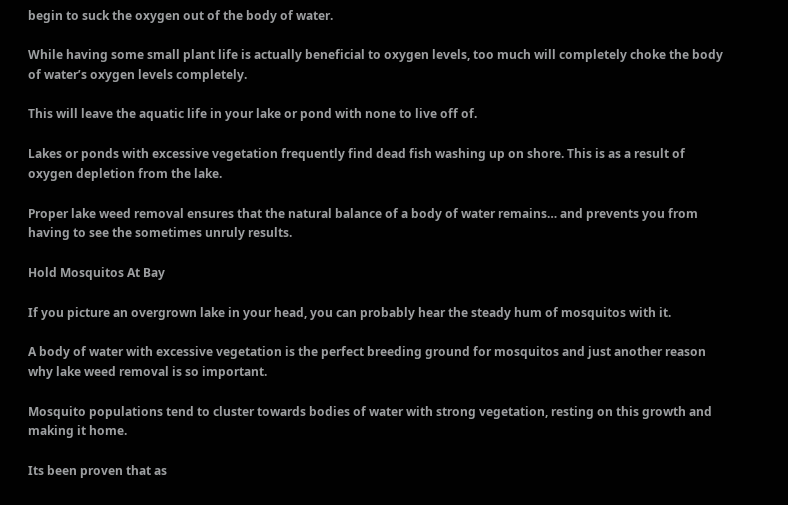begin to suck the oxygen out of the body of water.

While having some small plant life is actually beneficial to oxygen levels, too much will completely choke the body of water’s oxygen levels completely.

This will leave the aquatic life in your lake or pond with none to live off of.

Lakes or ponds with excessive vegetation frequently find dead fish washing up on shore. This is as a result of oxygen depletion from the lake.

Proper lake weed removal ensures that the natural balance of a body of water remains… and prevents you from having to see the sometimes unruly results.

Hold Mosquitos At Bay

If you picture an overgrown lake in your head, you can probably hear the steady hum of mosquitos with it.

A body of water with excessive vegetation is the perfect breeding ground for mosquitos and just another reason why lake weed removal is so important.

Mosquito populations tend to cluster towards bodies of water with strong vegetation, resting on this growth and making it home.

Its been proven that as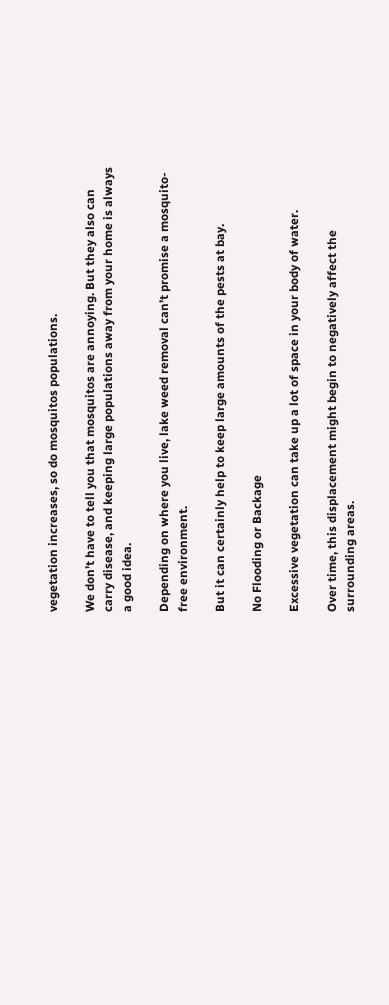vegetation increases, so do mosquitos populations.

We don’t have to tell you that mosquitos are annoying. But they also can carry disease, and keeping large populations away from your home is always a good idea.

Depending on where you live, lake weed removal can’t promise a mosquito-free environment.

But it can certainly help to keep large amounts of the pests at bay.

No Flooding or Backage

Excessive vegetation can take up a lot of space in your body of water.

Over time, this displacement might begin to negatively affect the surrounding areas.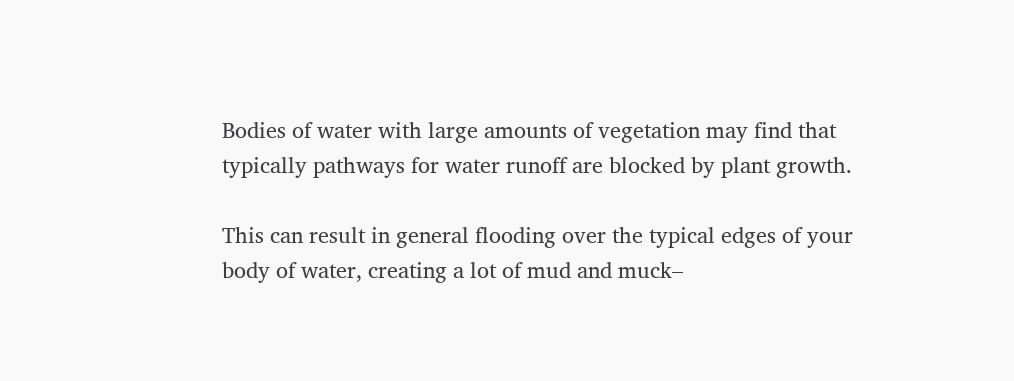Bodies of water with large amounts of vegetation may find that typically pathways for water runoff are blocked by plant growth.

This can result in general flooding over the typical edges of your body of water, creating a lot of mud and muck–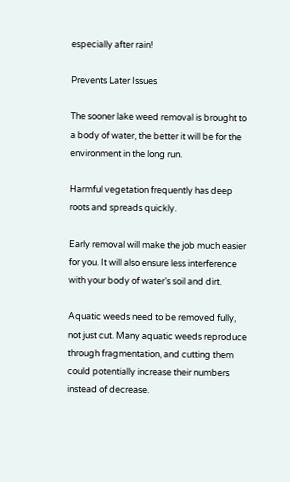especially after rain!

Prevents Later Issues

The sooner lake weed removal is brought to a body of water, the better it will be for the environment in the long run.

Harmful vegetation frequently has deep roots and spreads quickly.

Early removal will make the job much easier for you. It will also ensure less interference with your body of water’s soil and dirt.

Aquatic weeds need to be removed fully, not just cut. Many aquatic weeds reproduce through fragmentation, and cutting them could potentially increase their numbers instead of decrease.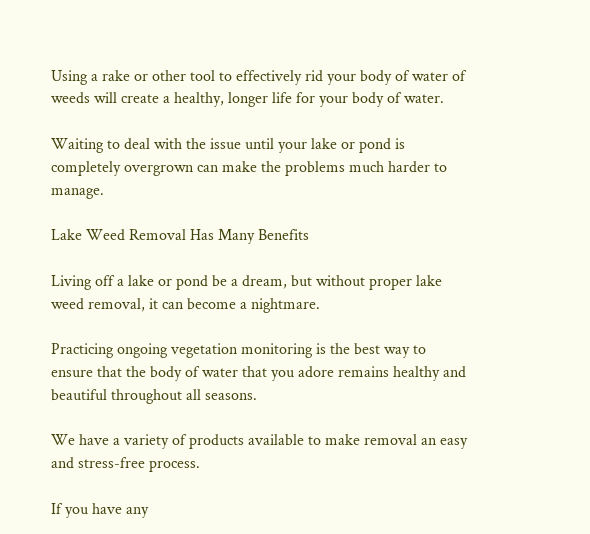Using a rake or other tool to effectively rid your body of water of weeds will create a healthy, longer life for your body of water.

Waiting to deal with the issue until your lake or pond is completely overgrown can make the problems much harder to manage.

Lake Weed Removal Has Many Benefits

Living off a lake or pond be a dream, but without proper lake weed removal, it can become a nightmare.

Practicing ongoing vegetation monitoring is the best way to ensure that the body of water that you adore remains healthy and beautiful throughout all seasons.

We have a variety of products available to make removal an easy and stress-free process.

If you have any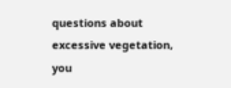questions about excessive vegetation, you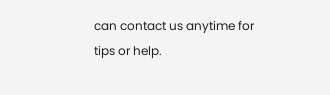can contact us anytime for tips or help.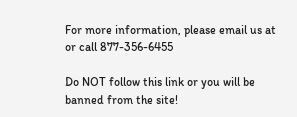For more information, please email us at or call 877-356-6455

Do NOT follow this link or you will be banned from the site!